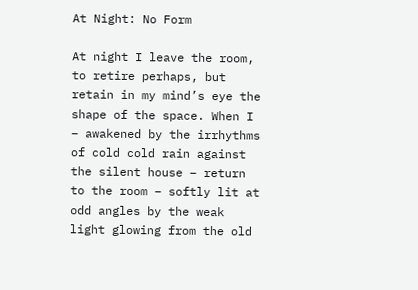At Night: No Form

At night I leave the room, to retire perhaps, but retain in my mind’s eye the shape of the space. When I – awakened by the irrhythms of cold cold rain against the silent house – return to the room – softly lit at odd angles by the weak light glowing from the old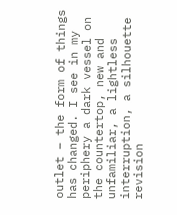outlet – the form of things has changed. I see in my periphery a dark vessel on the countertop, new and unfamiliar, a lightless interruption, a silhouette revision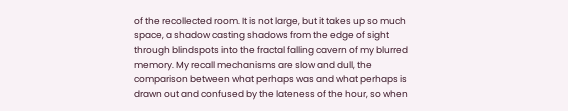of the recollected room. It is not large, but it takes up so much space, a shadow casting shadows from the edge of sight through blindspots into the fractal falling cavern of my blurred memory. My recall mechanisms are slow and dull, the comparison between what perhaps was and what perhaps is drawn out and confused by the lateness of the hour, so when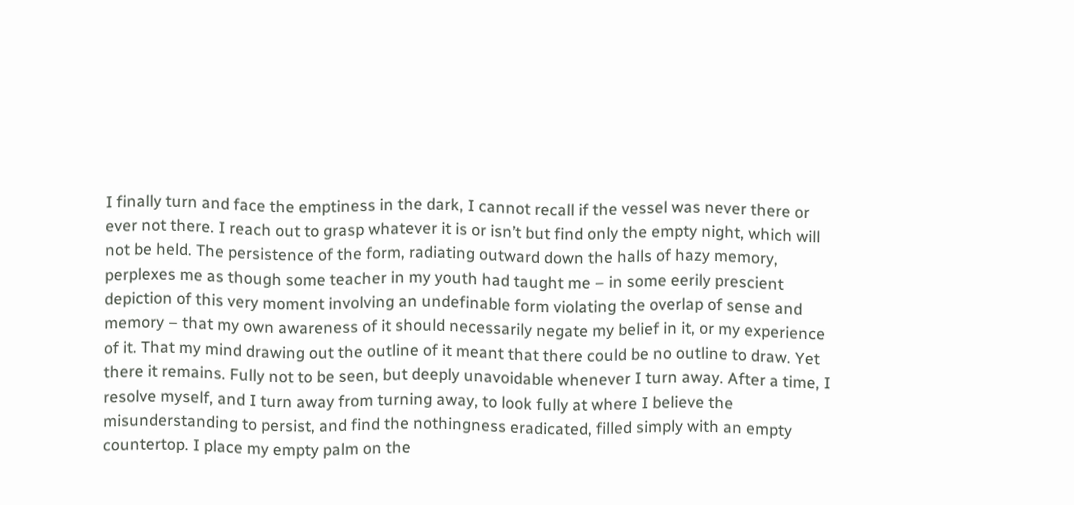I finally turn and face the emptiness in the dark, I cannot recall if the vessel was never there or ever not there. I reach out to grasp whatever it is or isn’t but find only the empty night, which will not be held. The persistence of the form, radiating outward down the halls of hazy memory, perplexes me as though some teacher in my youth had taught me – in some eerily prescient depiction of this very moment involving an undefinable form violating the overlap of sense and memory – that my own awareness of it should necessarily negate my belief in it, or my experience of it. That my mind drawing out the outline of it meant that there could be no outline to draw. Yet there it remains. Fully not to be seen, but deeply unavoidable whenever I turn away. After a time, I resolve myself, and I turn away from turning away, to look fully at where I believe the misunderstanding to persist, and find the nothingness eradicated, filled simply with an empty countertop. I place my empty palm on the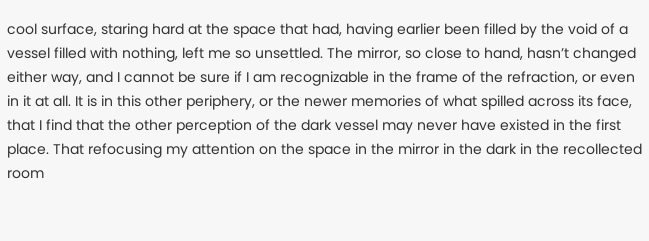cool surface, staring hard at the space that had, having earlier been filled by the void of a vessel filled with nothing, left me so unsettled. The mirror, so close to hand, hasn’t changed either way, and I cannot be sure if I am recognizable in the frame of the refraction, or even in it at all. It is in this other periphery, or the newer memories of what spilled across its face, that I find that the other perception of the dark vessel may never have existed in the first place. That refocusing my attention on the space in the mirror in the dark in the recollected room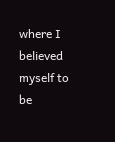where I believed myself to be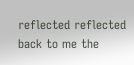reflected reflected back to me the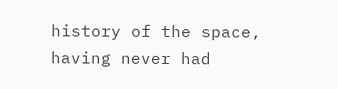history of the space, having never had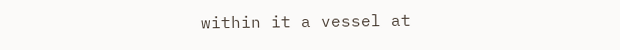within it a vessel at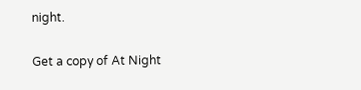night.

Get a copy of At Night